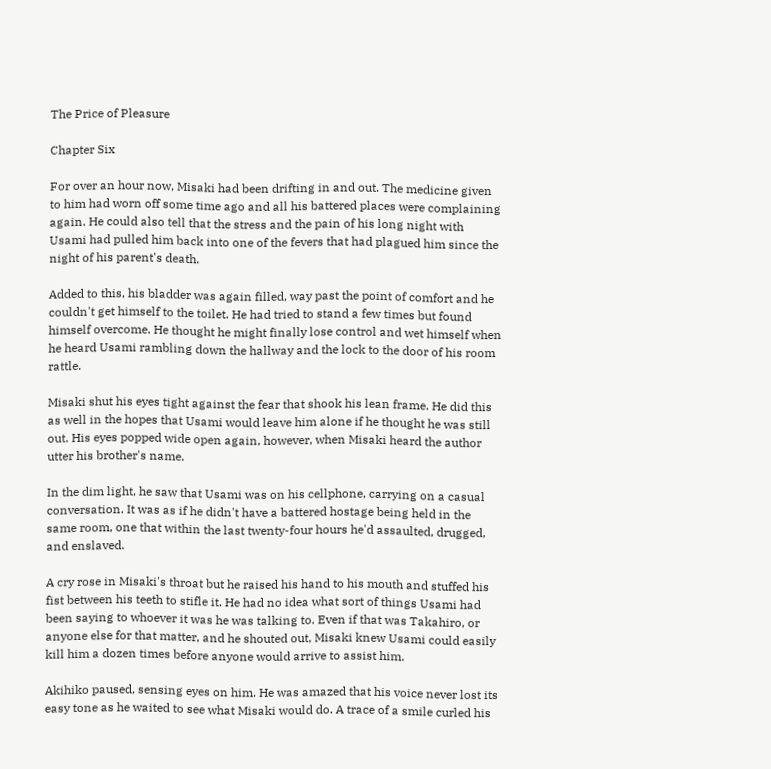The Price of Pleasure

Chapter Six

For over an hour now, Misaki had been drifting in and out. The medicine given to him had worn off some time ago and all his battered places were complaining again. He could also tell that the stress and the pain of his long night with Usami had pulled him back into one of the fevers that had plagued him since the night of his parent's death.

Added to this, his bladder was again filled, way past the point of comfort and he couldn't get himself to the toilet. He had tried to stand a few times but found himself overcome. He thought he might finally lose control and wet himself when he heard Usami rambling down the hallway and the lock to the door of his room rattle.

Misaki shut his eyes tight against the fear that shook his lean frame. He did this as well in the hopes that Usami would leave him alone if he thought he was still out. His eyes popped wide open again, however, when Misaki heard the author utter his brother's name.

In the dim light, he saw that Usami was on his cellphone, carrying on a casual conversation. It was as if he didn't have a battered hostage being held in the same room, one that within the last twenty-four hours he'd assaulted, drugged, and enslaved.

A cry rose in Misaki's throat but he raised his hand to his mouth and stuffed his fist between his teeth to stifle it. He had no idea what sort of things Usami had been saying to whoever it was he was talking to. Even if that was Takahiro, or anyone else for that matter, and he shouted out, Misaki knew Usami could easily kill him a dozen times before anyone would arrive to assist him.

Akihiko paused, sensing eyes on him. He was amazed that his voice never lost its easy tone as he waited to see what Misaki would do. A trace of a smile curled his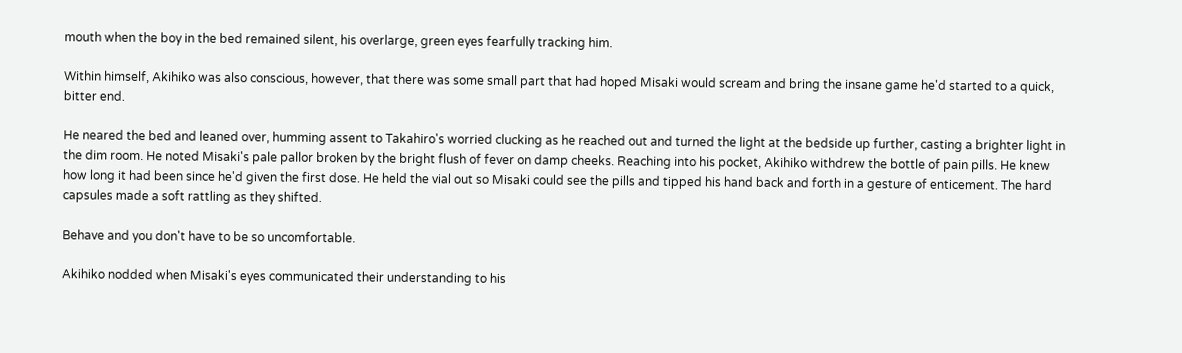mouth when the boy in the bed remained silent, his overlarge, green eyes fearfully tracking him.

Within himself, Akihiko was also conscious, however, that there was some small part that had hoped Misaki would scream and bring the insane game he'd started to a quick, bitter end.

He neared the bed and leaned over, humming assent to Takahiro's worried clucking as he reached out and turned the light at the bedside up further, casting a brighter light in the dim room. He noted Misaki's pale pallor broken by the bright flush of fever on damp cheeks. Reaching into his pocket, Akihiko withdrew the bottle of pain pills. He knew how long it had been since he'd given the first dose. He held the vial out so Misaki could see the pills and tipped his hand back and forth in a gesture of enticement. The hard capsules made a soft rattling as they shifted.

Behave and you don't have to be so uncomfortable.

Akihiko nodded when Misaki's eyes communicated their understanding to his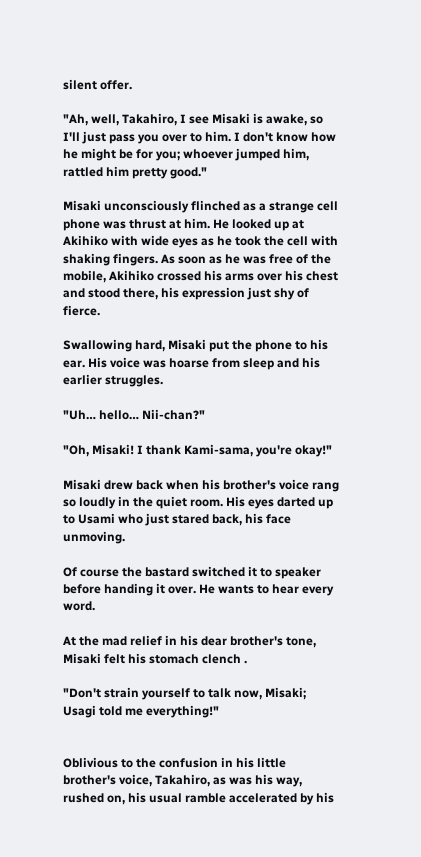silent offer.

"Ah, well, Takahiro, I see Misaki is awake, so I'll just pass you over to him. I don't know how he might be for you; whoever jumped him, rattled him pretty good."

Misaki unconsciously flinched as a strange cell phone was thrust at him. He looked up at Akihiko with wide eyes as he took the cell with shaking fingers. As soon as he was free of the mobile, Akihiko crossed his arms over his chest and stood there, his expression just shy of fierce.

Swallowing hard, Misaki put the phone to his ear. His voice was hoarse from sleep and his earlier struggles.

"Uh… hello… Nii-chan?"

"Oh, Misaki! I thank Kami-sama, you're okay!"

Misaki drew back when his brother's voice rang so loudly in the quiet room. His eyes darted up to Usami who just stared back, his face unmoving.

Of course the bastard switched it to speaker before handing it over. He wants to hear every word.

At the mad relief in his dear brother's tone, Misaki felt his stomach clench .

"Don't strain yourself to talk now, Misaki; Usagi told me everything!"


Oblivious to the confusion in his little brother's voice, Takahiro, as was his way, rushed on, his usual ramble accelerated by his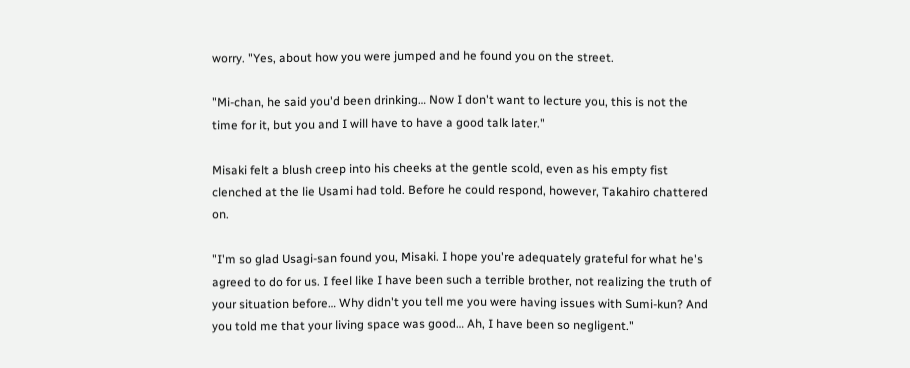worry. "Yes, about how you were jumped and he found you on the street.

"Mi-chan, he said you'd been drinking… Now I don't want to lecture you, this is not the time for it, but you and I will have to have a good talk later."

Misaki felt a blush creep into his cheeks at the gentle scold, even as his empty fist clenched at the lie Usami had told. Before he could respond, however, Takahiro chattered on.

"I'm so glad Usagi-san found you, Misaki. I hope you're adequately grateful for what he's agreed to do for us. I feel like I have been such a terrible brother, not realizing the truth of your situation before… Why didn't you tell me you were having issues with Sumi-kun? And you told me that your living space was good… Ah, I have been so negligent."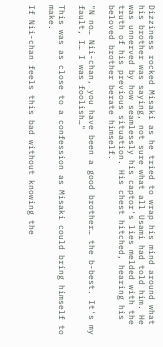Dizziness rocked Misaki as he tried to wrap his mind around what his brother was saying, not sure what all Usami had told him. He was unnerved by how seamlessly his captor's lies melded with the truth of his previous situation. His chest hitched, hearing his beloved brother berate himself.

"N no… Nii-chan, you have been a good brother… the b-best. It's my fault, I… I was foolish…"

This was as close to a confession as Misaki could bring himself to make.

If Nii-chan feels this bad without knowing the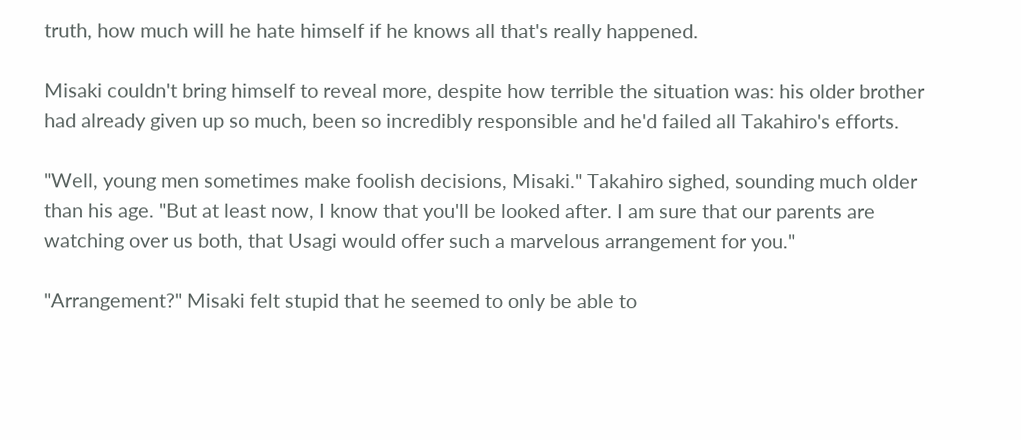truth, how much will he hate himself if he knows all that's really happened.

Misaki couldn't bring himself to reveal more, despite how terrible the situation was: his older brother had already given up so much, been so incredibly responsible and he'd failed all Takahiro's efforts.

"Well, young men sometimes make foolish decisions, Misaki." Takahiro sighed, sounding much older than his age. "But at least now, I know that you'll be looked after. I am sure that our parents are watching over us both, that Usagi would offer such a marvelous arrangement for you."

"Arrangement?" Misaki felt stupid that he seemed to only be able to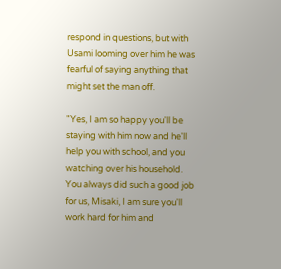respond in questions, but with Usami looming over him he was fearful of saying anything that might set the man off.

"Yes, I am so happy you'll be staying with him now and he'll help you with school, and you watching over his household. You always did such a good job for us, Misaki, I am sure you'll work hard for him and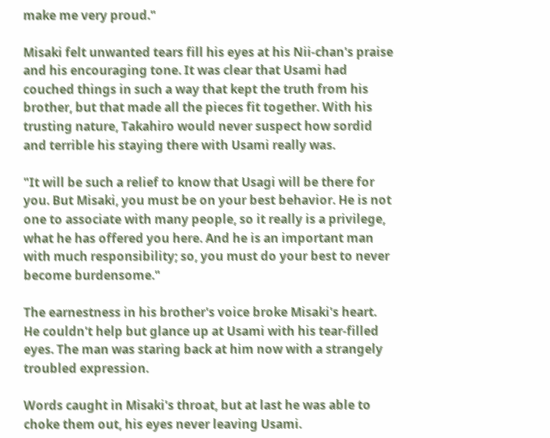make me very proud."

Misaki felt unwanted tears fill his eyes at his Nii-chan's praise and his encouraging tone. It was clear that Usami had couched things in such a way that kept the truth from his brother, but that made all the pieces fit together. With his trusting nature, Takahiro would never suspect how sordid and terrible his staying there with Usami really was.

"It will be such a relief to know that Usagi will be there for you. But Misaki, you must be on your best behavior. He is not one to associate with many people, so it really is a privilege, what he has offered you here. And he is an important man with much responsibility; so, you must do your best to never become burdensome."

The earnestness in his brother's voice broke Misaki's heart. He couldn't help but glance up at Usami with his tear-filled eyes. The man was staring back at him now with a strangely troubled expression.

Words caught in Misaki's throat, but at last he was able to choke them out, his eyes never leaving Usami.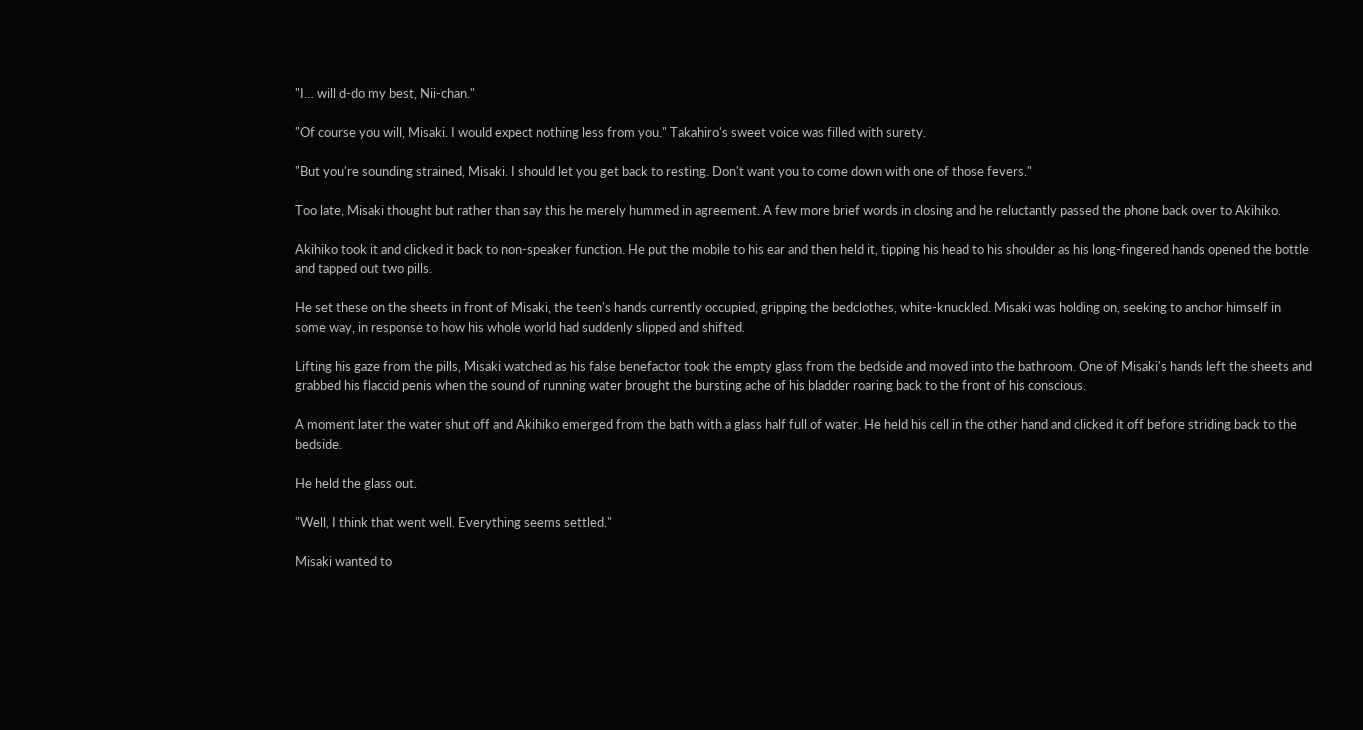"I… will d-do my best, Nii-chan."

"Of course you will, Misaki. I would expect nothing less from you." Takahiro's sweet voice was filled with surety.

"But you're sounding strained, Misaki. I should let you get back to resting. Don't want you to come down with one of those fevers."

Too late, Misaki thought but rather than say this he merely hummed in agreement. A few more brief words in closing and he reluctantly passed the phone back over to Akihiko.

Akihiko took it and clicked it back to non-speaker function. He put the mobile to his ear and then held it, tipping his head to his shoulder as his long-fingered hands opened the bottle and tapped out two pills.

He set these on the sheets in front of Misaki, the teen's hands currently occupied, gripping the bedclothes, white-knuckled. Misaki was holding on, seeking to anchor himself in some way, in response to how his whole world had suddenly slipped and shifted.

Lifting his gaze from the pills, Misaki watched as his false benefactor took the empty glass from the bedside and moved into the bathroom. One of Misaki's hands left the sheets and grabbed his flaccid penis when the sound of running water brought the bursting ache of his bladder roaring back to the front of his conscious.

A moment later the water shut off and Akihiko emerged from the bath with a glass half full of water. He held his cell in the other hand and clicked it off before striding back to the bedside.

He held the glass out.

"Well, I think that went well. Everything seems settled."

Misaki wanted to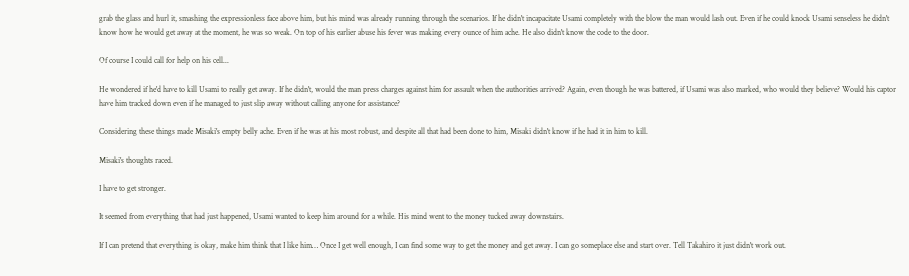grab the glass and hurl it, smashing the expressionless face above him, but his mind was already running through the scenarios. If he didn't incapacitate Usami completely with the blow the man would lash out. Even if he could knock Usami senseless he didn't know how he would get away at the moment, he was so weak. On top of his earlier abuse his fever was making every ounce of him ache. He also didn't know the code to the door.

Of course I could call for help on his cell...

He wondered if he'd have to kill Usami to really get away. If he didn't, would the man press charges against him for assault when the authorities arrived? Again, even though he was battered, if Usami was also marked, who would they believe? Would his captor have him tracked down even if he managed to just slip away without calling anyone for assistance?

Considering these things made Misaki's empty belly ache. Even if he was at his most robust, and despite all that had been done to him, Misaki didn't know if he had it in him to kill.

Misaki's thoughts raced.

I have to get stronger.

It seemed from everything that had just happened, Usami wanted to keep him around for a while. His mind went to the money tucked away downstairs.

If I can pretend that everything is okay, make him think that I like him… Once I get well enough, I can find some way to get the money and get away. I can go someplace else and start over. Tell Takahiro it just didn't work out.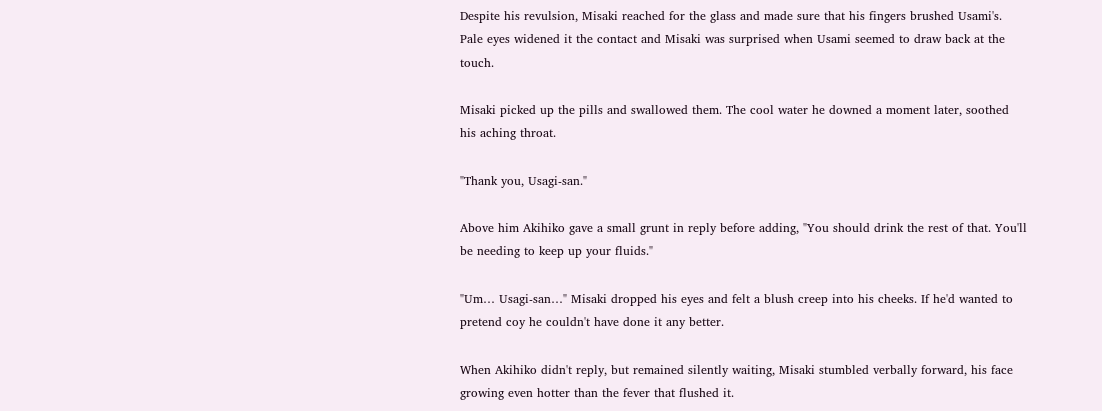Despite his revulsion, Misaki reached for the glass and made sure that his fingers brushed Usami's. Pale eyes widened it the contact and Misaki was surprised when Usami seemed to draw back at the touch.

Misaki picked up the pills and swallowed them. The cool water he downed a moment later, soothed his aching throat.

"Thank you, Usagi-san."

Above him Akihiko gave a small grunt in reply before adding, "You should drink the rest of that. You'll be needing to keep up your fluids."

"Um… Usagi-san…" Misaki dropped his eyes and felt a blush creep into his cheeks. If he'd wanted to pretend coy he couldn't have done it any better.

When Akihiko didn't reply, but remained silently waiting, Misaki stumbled verbally forward, his face growing even hotter than the fever that flushed it.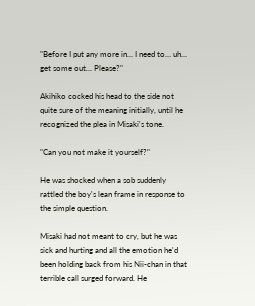"Before I put any more in… I need to… uh… get some out... Please?"

Akihiko cocked his head to the side not quite sure of the meaning initially, until he recognized the plea in Misaki's tone.

"Can you not make it yourself?"

He was shocked when a sob suddenly rattled the boy's lean frame in response to the simple question.

Misaki had not meant to cry, but he was sick and hurting and all the emotion he'd been holding back from his Nii-chan in that terrible call surged forward. He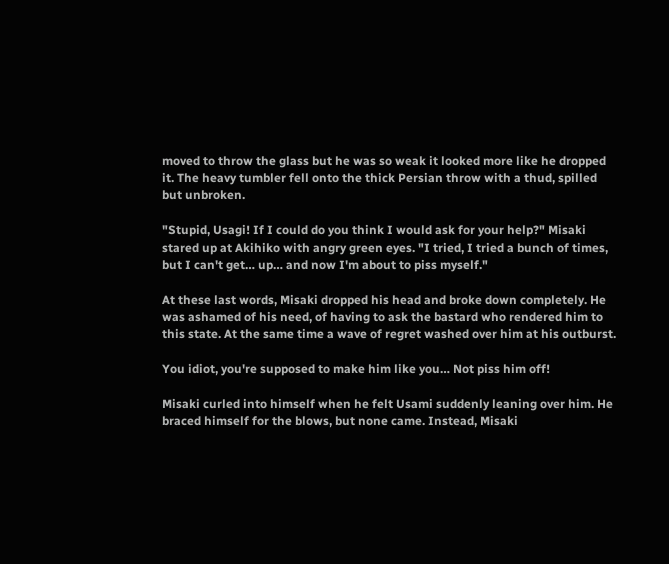moved to throw the glass but he was so weak it looked more like he dropped it. The heavy tumbler fell onto the thick Persian throw with a thud, spilled but unbroken.

"Stupid, Usagi! If I could do you think I would ask for your help?" Misaki stared up at Akihiko with angry green eyes. "I tried, I tried a bunch of times, but I can't get… up… and now I'm about to piss myself."

At these last words, Misaki dropped his head and broke down completely. He was ashamed of his need, of having to ask the bastard who rendered him to this state. At the same time a wave of regret washed over him at his outburst.

You idiot, you're supposed to make him like you… Not piss him off!

Misaki curled into himself when he felt Usami suddenly leaning over him. He braced himself for the blows, but none came. Instead, Misaki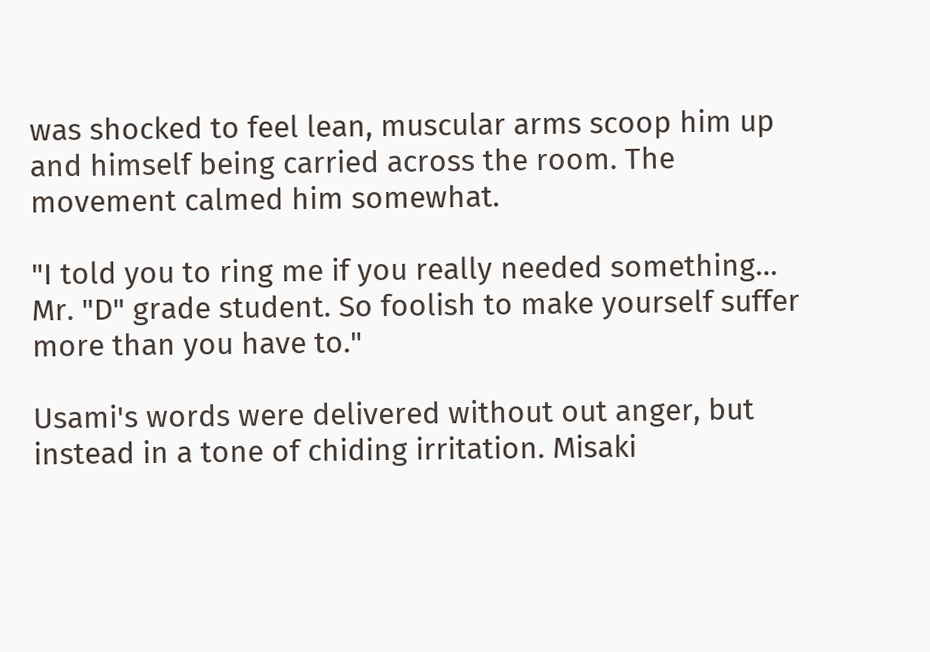was shocked to feel lean, muscular arms scoop him up and himself being carried across the room. The movement calmed him somewhat.

"I told you to ring me if you really needed something… Mr. "D" grade student. So foolish to make yourself suffer more than you have to."

Usami's words were delivered without out anger, but instead in a tone of chiding irritation. Misaki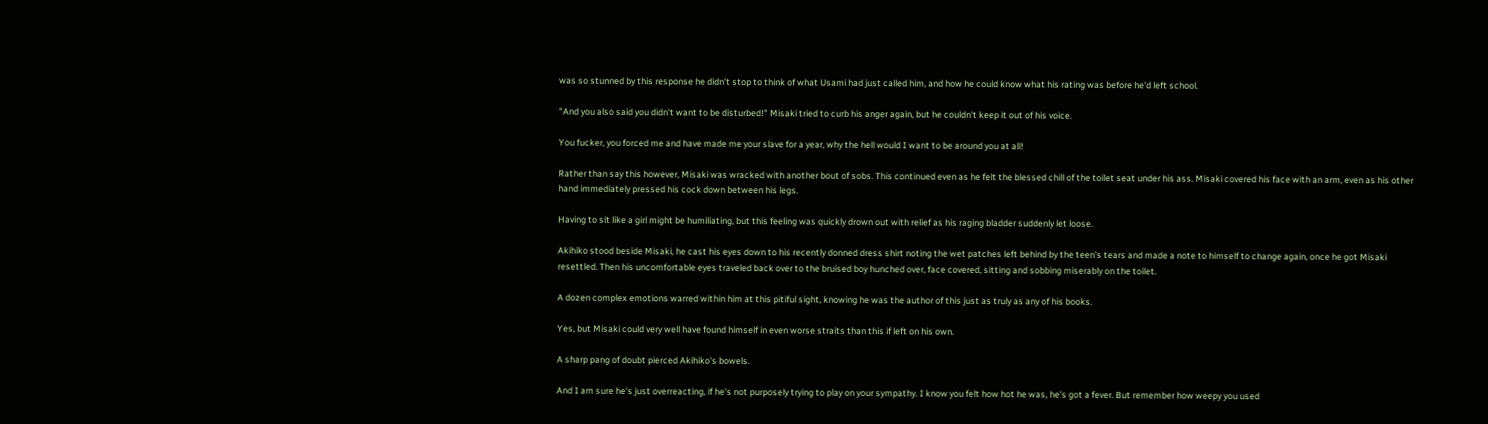was so stunned by this response he didn't stop to think of what Usami had just called him, and how he could know what his rating was before he'd left school.

"And you also said you didn't want to be disturbed!" Misaki tried to curb his anger again, but he couldn't keep it out of his voice.

You fucker, you forced me and have made me your slave for a year, why the hell would I want to be around you at all!

Rather than say this however, Misaki was wracked with another bout of sobs. This continued even as he felt the blessed chill of the toilet seat under his ass. Misaki covered his face with an arm, even as his other hand immediately pressed his cock down between his legs.

Having to sit like a girl might be humiliating, but this feeling was quickly drown out with relief as his raging bladder suddenly let loose.

Akihiko stood beside Misaki, he cast his eyes down to his recently donned dress shirt noting the wet patches left behind by the teen's tears and made a note to himself to change again, once he got Misaki resettled. Then his uncomfortable eyes traveled back over to the bruised boy hunched over, face covered, sitting and sobbing miserably on the toilet.

A dozen complex emotions warred within him at this pitiful sight, knowing he was the author of this just as truly as any of his books.

Yes, but Misaki could very well have found himself in even worse straits than this if left on his own.

A sharp pang of doubt pierced Akihiko's bowels.

And I am sure he's just overreacting, if he's not purposely trying to play on your sympathy. I know you felt how hot he was, he's got a fever. But remember how weepy you used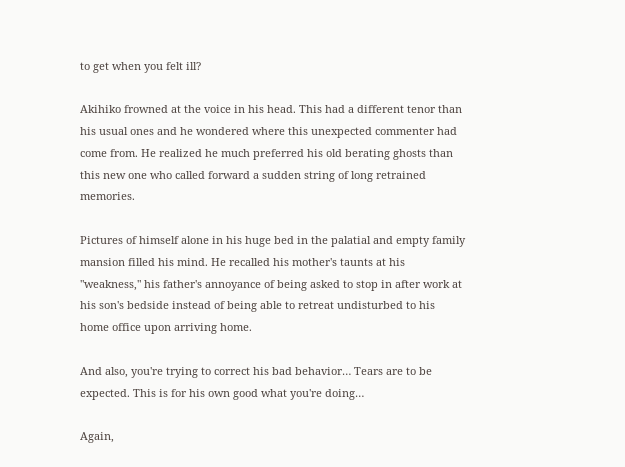to get when you felt ill?

Akihiko frowned at the voice in his head. This had a different tenor than his usual ones and he wondered where this unexpected commenter had come from. He realized he much preferred his old berating ghosts than this new one who called forward a sudden string of long retrained memories.

Pictures of himself alone in his huge bed in the palatial and empty family mansion filled his mind. He recalled his mother's taunts at his "weakness," his father's annoyance of being asked to stop in after work at his son's bedside instead of being able to retreat undisturbed to his home office upon arriving home.

And also, you're trying to correct his bad behavior… Tears are to be expected. This is for his own good what you're doing…

Again,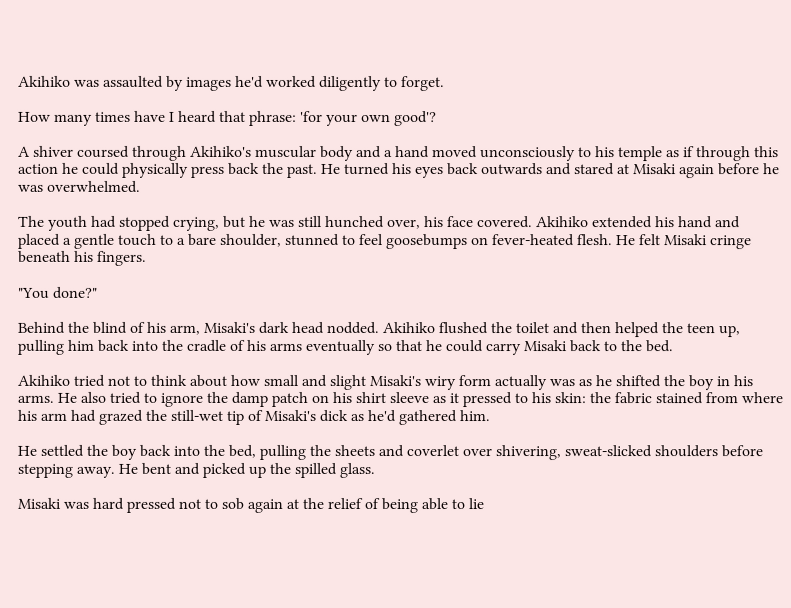Akihiko was assaulted by images he'd worked diligently to forget.

How many times have I heard that phrase: 'for your own good'?

A shiver coursed through Akihiko's muscular body and a hand moved unconsciously to his temple as if through this action he could physically press back the past. He turned his eyes back outwards and stared at Misaki again before he was overwhelmed.

The youth had stopped crying, but he was still hunched over, his face covered. Akihiko extended his hand and placed a gentle touch to a bare shoulder, stunned to feel goosebumps on fever-heated flesh. He felt Misaki cringe beneath his fingers.

"You done?"

Behind the blind of his arm, Misaki's dark head nodded. Akihiko flushed the toilet and then helped the teen up, pulling him back into the cradle of his arms eventually so that he could carry Misaki back to the bed.

Akihiko tried not to think about how small and slight Misaki's wiry form actually was as he shifted the boy in his arms. He also tried to ignore the damp patch on his shirt sleeve as it pressed to his skin: the fabric stained from where his arm had grazed the still-wet tip of Misaki's dick as he'd gathered him.

He settled the boy back into the bed, pulling the sheets and coverlet over shivering, sweat-slicked shoulders before stepping away. He bent and picked up the spilled glass.

Misaki was hard pressed not to sob again at the relief of being able to lie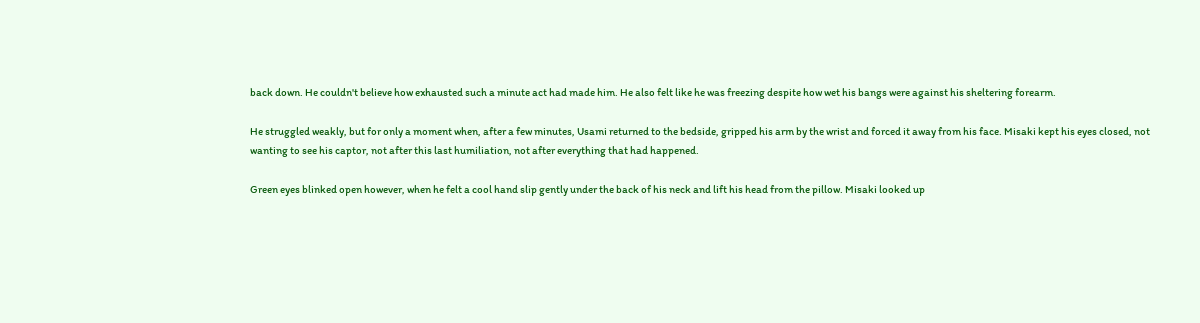back down. He couldn't believe how exhausted such a minute act had made him. He also felt like he was freezing despite how wet his bangs were against his sheltering forearm.

He struggled weakly, but for only a moment when, after a few minutes, Usami returned to the bedside, gripped his arm by the wrist and forced it away from his face. Misaki kept his eyes closed, not wanting to see his captor, not after this last humiliation, not after everything that had happened.

Green eyes blinked open however, when he felt a cool hand slip gently under the back of his neck and lift his head from the pillow. Misaki looked up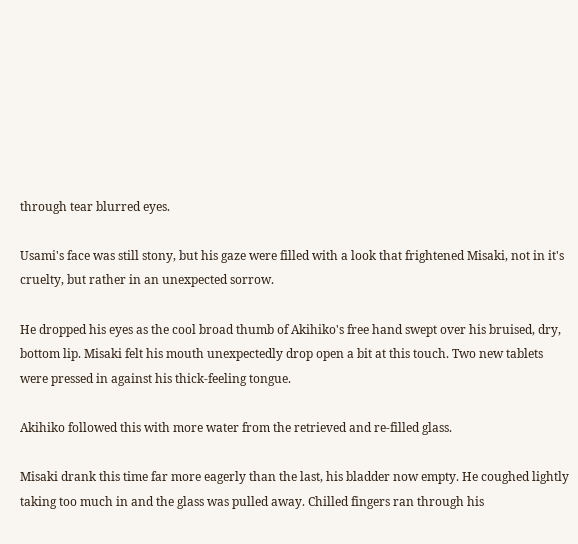through tear blurred eyes.

Usami's face was still stony, but his gaze were filled with a look that frightened Misaki, not in it's cruelty, but rather in an unexpected sorrow.

He dropped his eyes as the cool broad thumb of Akihiko's free hand swept over his bruised, dry, bottom lip. Misaki felt his mouth unexpectedly drop open a bit at this touch. Two new tablets were pressed in against his thick-feeling tongue.

Akihiko followed this with more water from the retrieved and re-filled glass.

Misaki drank this time far more eagerly than the last, his bladder now empty. He coughed lightly taking too much in and the glass was pulled away. Chilled fingers ran through his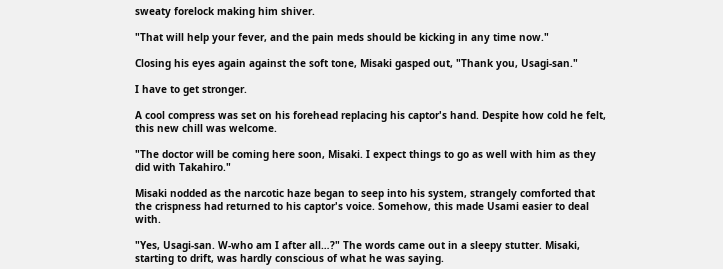sweaty forelock making him shiver.

"That will help your fever, and the pain meds should be kicking in any time now."

Closing his eyes again against the soft tone, Misaki gasped out, "Thank you, Usagi-san."

I have to get stronger.

A cool compress was set on his forehead replacing his captor's hand. Despite how cold he felt, this new chill was welcome.

"The doctor will be coming here soon, Misaki. I expect things to go as well with him as they did with Takahiro."

Misaki nodded as the narcotic haze began to seep into his system, strangely comforted that the crispness had returned to his captor's voice. Somehow, this made Usami easier to deal with.

"Yes, Usagi-san. W-who am I after all…?" The words came out in a sleepy stutter. Misaki, starting to drift, was hardly conscious of what he was saying.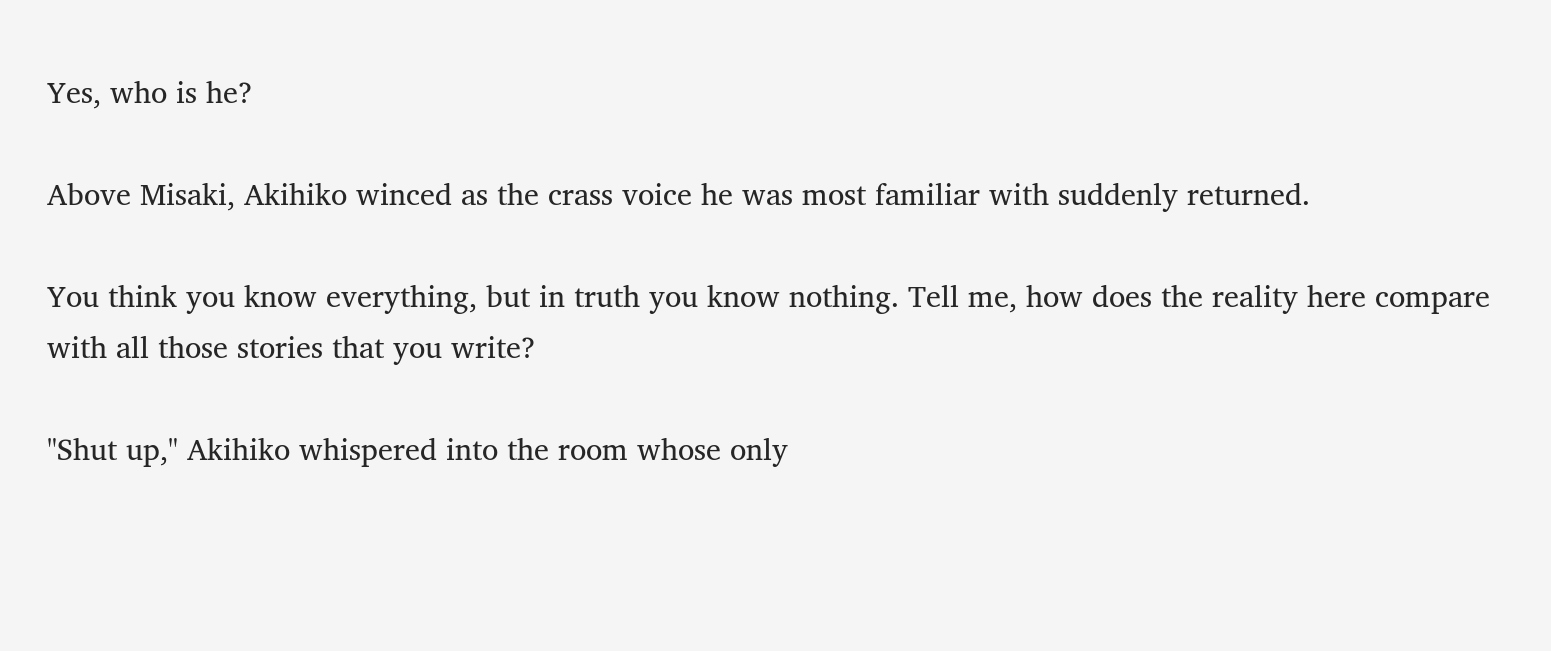Yes, who is he?

Above Misaki, Akihiko winced as the crass voice he was most familiar with suddenly returned.

You think you know everything, but in truth you know nothing. Tell me, how does the reality here compare with all those stories that you write?

"Shut up," Akihiko whispered into the room whose only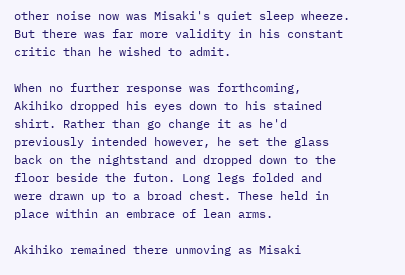other noise now was Misaki's quiet sleep wheeze. But there was far more validity in his constant critic than he wished to admit.

When no further response was forthcoming, Akihiko dropped his eyes down to his stained shirt. Rather than go change it as he'd previously intended however, he set the glass back on the nightstand and dropped down to the floor beside the futon. Long legs folded and were drawn up to a broad chest. These held in place within an embrace of lean arms.

Akihiko remained there unmoving as Misaki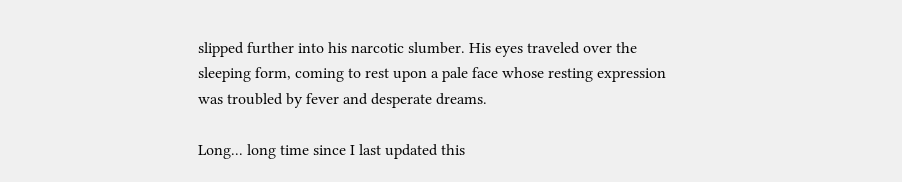slipped further into his narcotic slumber. His eyes traveled over the sleeping form, coming to rest upon a pale face whose resting expression was troubled by fever and desperate dreams.

Long... long time since I last updated this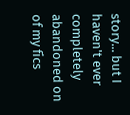story... but I haven't ever completely abandoned on of my fics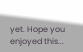yet. Hope you enjoyed this...